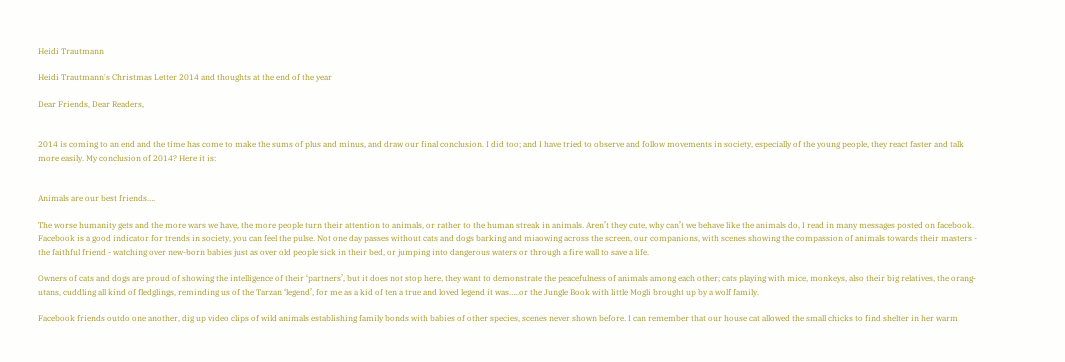Heidi Trautmann

Heidi Trautmann's Christmas Letter 2014 and thoughts at the end of the year

Dear Friends, Dear Readers,


2014 is coming to an end and the time has come to make the sums of plus and minus, and draw our final conclusion. I did too; and I have tried to observe and follow movements in society, especially of the young people, they react faster and talk more easily. My conclusion of 2014? Here it is:


Animals are our best friends….

The worse humanity gets and the more wars we have, the more people turn their attention to animals, or rather to the human streak in animals. Aren’t they cute, why can’t we behave like the animals do, I read in many messages posted on facebook.  Facebook is a good indicator for trends in society, you can feel the pulse. Not one day passes without cats and dogs barking and miaowing across the screen, our companions, with scenes showing the compassion of animals towards their masters - the faithful friend - watching over new-born babies just as over old people sick in their bed, or jumping into dangerous waters or through a fire wall to save a life.

Owners of cats and dogs are proud of showing the intelligence of their ‘partners’, but it does not stop here, they want to demonstrate the peacefulness of animals among each other; cats playing with mice, monkeys, also their big relatives, the orang-utans, cuddling all kind of fledglings, reminding us of the Tarzan ‘legend’, for me as a kid of ten a true and loved legend it was…..or the Jungle Book with little Mogli brought up by a wolf family.

Facebook friends outdo one another, dig up video clips of wild animals establishing family bonds with babies of other species, scenes never shown before. I can remember that our house cat allowed the small chicks to find shelter in her warm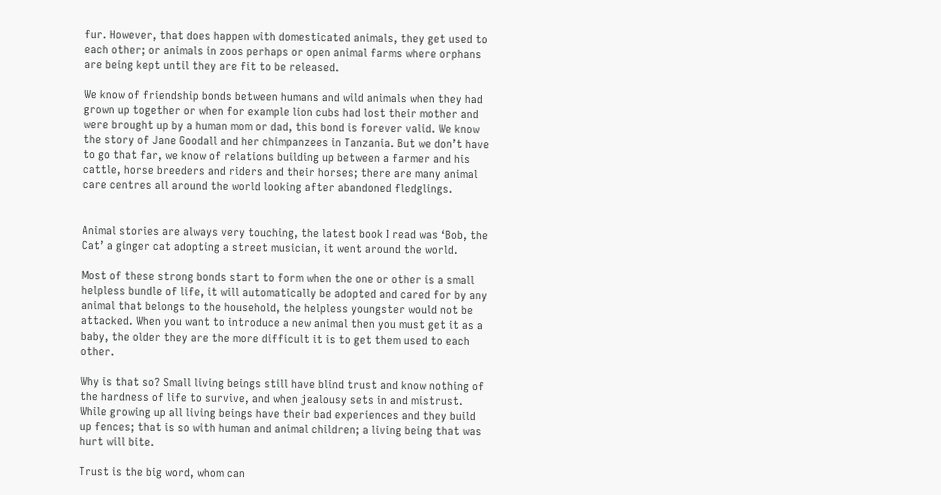fur. However, that does happen with domesticated animals, they get used to each other; or animals in zoos perhaps or open animal farms where orphans are being kept until they are fit to be released.

We know of friendship bonds between humans and wild animals when they had grown up together or when for example lion cubs had lost their mother and were brought up by a human mom or dad, this bond is forever valid. We know the story of Jane Goodall and her chimpanzees in Tanzania. But we don’t have to go that far, we know of relations building up between a farmer and his cattle, horse breeders and riders and their horses; there are many animal care centres all around the world looking after abandoned fledglings.


Animal stories are always very touching, the latest book I read was ‘Bob, the Cat’ a ginger cat adopting a street musician, it went around the world.

Most of these strong bonds start to form when the one or other is a small helpless bundle of life, it will automatically be adopted and cared for by any animal that belongs to the household, the helpless youngster would not be attacked. When you want to introduce a new animal then you must get it as a baby, the older they are the more difficult it is to get them used to each other.

Why is that so? Small living beings still have blind trust and know nothing of the hardness of life to survive, and when jealousy sets in and mistrust. While growing up all living beings have their bad experiences and they build up fences; that is so with human and animal children; a living being that was hurt will bite.

Trust is the big word, whom can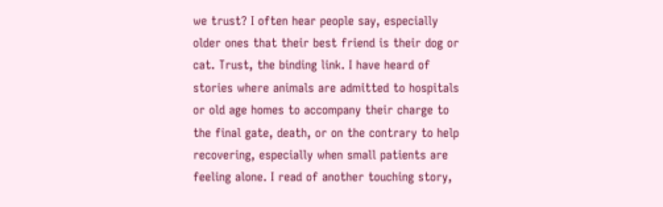we trust? I often hear people say, especially older ones that their best friend is their dog or cat. Trust, the binding link. I have heard of stories where animals are admitted to hospitals or old age homes to accompany their charge to the final gate, death, or on the contrary to help recovering, especially when small patients are feeling alone. I read of another touching story,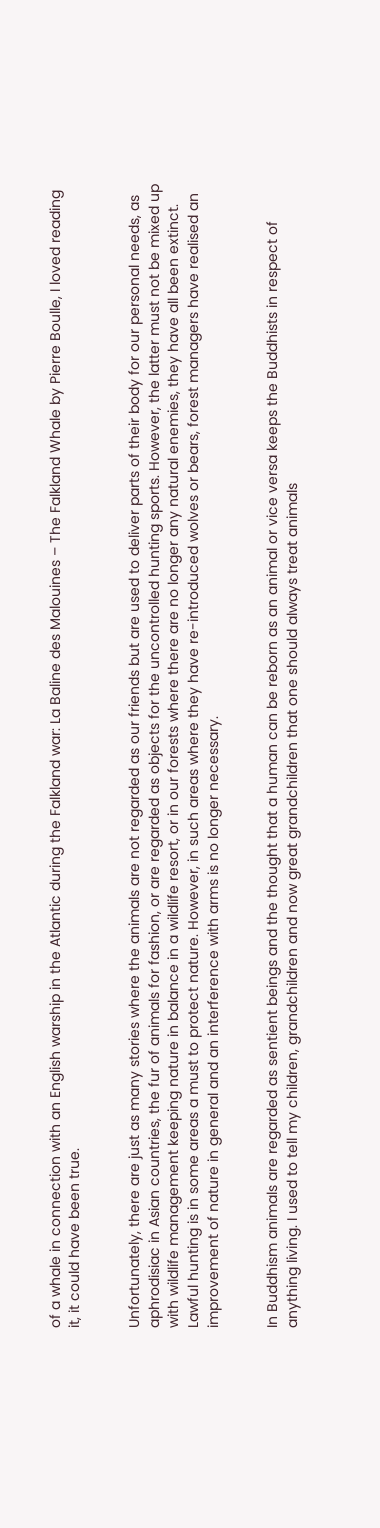of a whale in connection with an English warship in the Atlantic during the Falkland war: La Baline des Malouines – The Falkland Whale by Pierre Boulle, I loved reading it, it could have been true.


Unfortunately, there are just as many stories where the animals are not regarded as our friends but are used to deliver parts of their body for our personal needs, as aphrodisiac in Asian countries, the fur of animals for fashion, or are regarded as objects for the uncontrolled hunting sports. However, the latter must not be mixed up with wildlife management keeping nature in balance in a wildlife resort, or in our forests where there are no longer any natural enemies, they have all been extinct. Lawful hunting is in some areas a must to protect nature. However, in such areas where they have re-introduced wolves or bears, forest managers have realised an improvement of nature in general and an interference with arms is no longer necessary.


In Buddhism animals are regarded as sentient beings and the thought that a human can be reborn as an animal or vice versa keeps the Buddhists in respect of anything living. I used to tell my children, grandchildren and now great grandchildren that one should always treat animals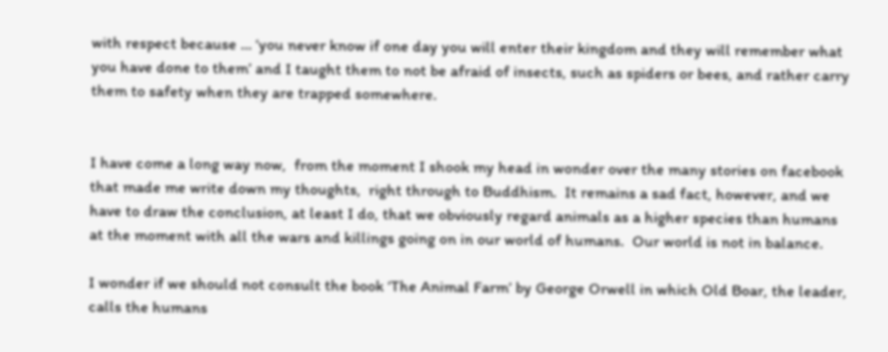with respect because … ‘you never know if one day you will enter their kingdom and they will remember what you have done to them’ and I taught them to not be afraid of insects, such as spiders or bees, and rather carry them to safety when they are trapped somewhere.


I have come a long way now,  from the moment I shook my head in wonder over the many stories on facebook that made me write down my thoughts,  right through to Buddhism.  It remains a sad fact, however, and we have to draw the conclusion, at least I do, that we obviously regard animals as a higher species than humans at the moment with all the wars and killings going on in our world of humans.  Our world is not in balance.

I wonder if we should not consult the book ‘The Animal Farm’ by George Orwell in which Old Boar, the leader, calls the humans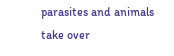parasites and animals take over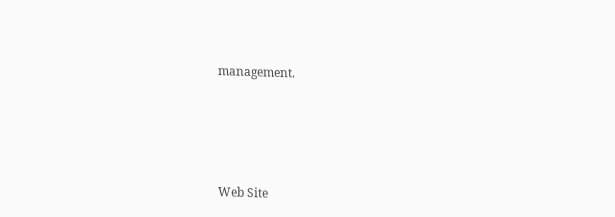management.






Web Site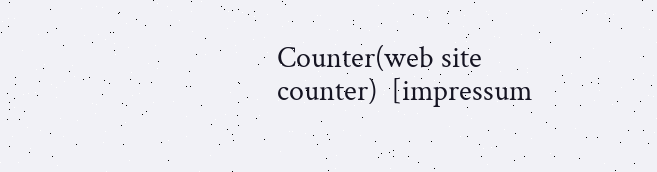Counter(web site counter)  [impressum